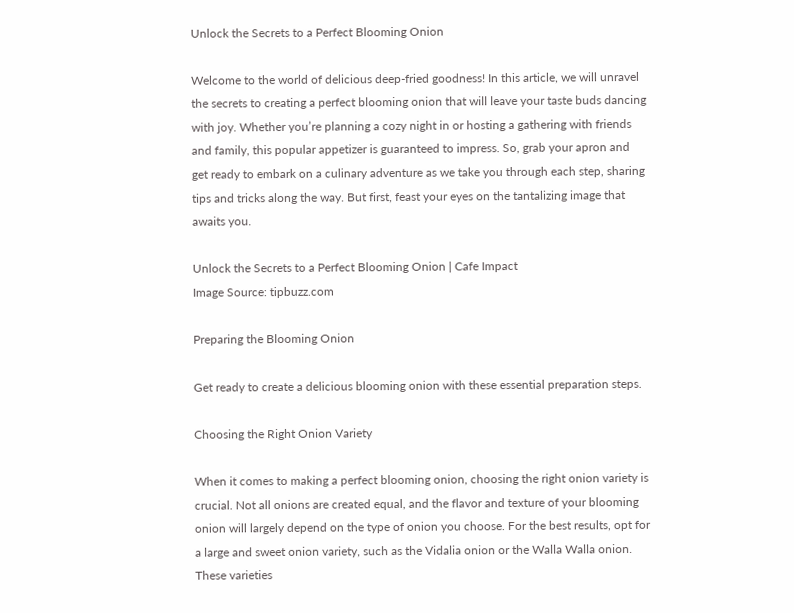Unlock the Secrets to a Perfect Blooming Onion

Welcome to the world of delicious deep-fried goodness! In this article, we will unravel the secrets to creating a perfect blooming onion that will leave your taste buds dancing with joy. Whether you’re planning a cozy night in or hosting a gathering with friends and family, this popular appetizer is guaranteed to impress. So, grab your apron and get ready to embark on a culinary adventure as we take you through each step, sharing tips and tricks along the way. But first, feast your eyes on the tantalizing image that awaits you.

Unlock the Secrets to a Perfect Blooming Onion | Cafe Impact
Image Source: tipbuzz.com

Preparing the Blooming Onion

Get ready to create a delicious blooming onion with these essential preparation steps.

Choosing the Right Onion Variety

When it comes to making a perfect blooming onion, choosing the right onion variety is crucial. Not all onions are created equal, and the flavor and texture of your blooming onion will largely depend on the type of onion you choose. For the best results, opt for a large and sweet onion variety, such as the Vidalia onion or the Walla Walla onion. These varieties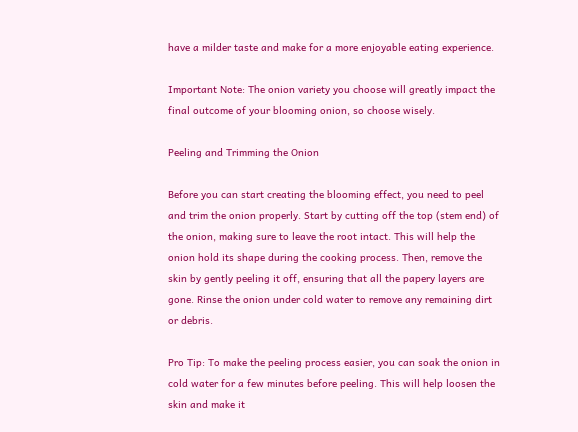have a milder taste and make for a more enjoyable eating experience.

Important Note: The onion variety you choose will greatly impact the final outcome of your blooming onion, so choose wisely.

Peeling and Trimming the Onion

Before you can start creating the blooming effect, you need to peel and trim the onion properly. Start by cutting off the top (stem end) of the onion, making sure to leave the root intact. This will help the onion hold its shape during the cooking process. Then, remove the skin by gently peeling it off, ensuring that all the papery layers are gone. Rinse the onion under cold water to remove any remaining dirt or debris.

Pro Tip: To make the peeling process easier, you can soak the onion in cold water for a few minutes before peeling. This will help loosen the skin and make it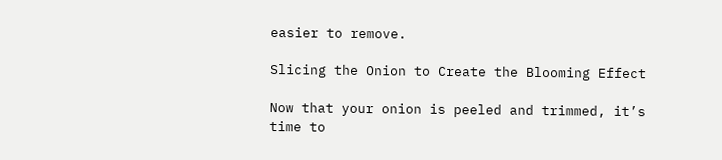easier to remove.

Slicing the Onion to Create the Blooming Effect

Now that your onion is peeled and trimmed, it’s time to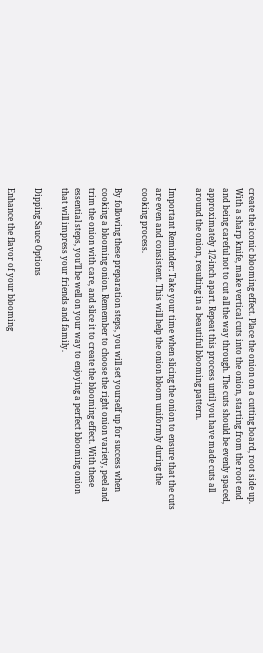create the iconic blooming effect. Place the onion on a cutting board, root side up. With a sharp knife, make vertical cuts into the onion, starting from the root end and being careful not to cut all the way through. The cuts should be evenly spaced, approximately 1/2-inch apart. Repeat this process until you have made cuts all around the onion, resulting in a beautiful blooming pattern.

Important Reminder: Take your time when slicing the onion to ensure that the cuts are even and consistent. This will help the onion bloom uniformly during the cooking process.

By following these preparation steps, you will set yourself up for success when cooking a blooming onion. Remember to choose the right onion variety, peel and trim the onion with care, and slice it to create the blooming effect. With these essential steps, you’ll be well on your way to enjoying a perfect blooming onion that will impress your friends and family.

Dipping Sauce Options

Enhance the flavor of your blooming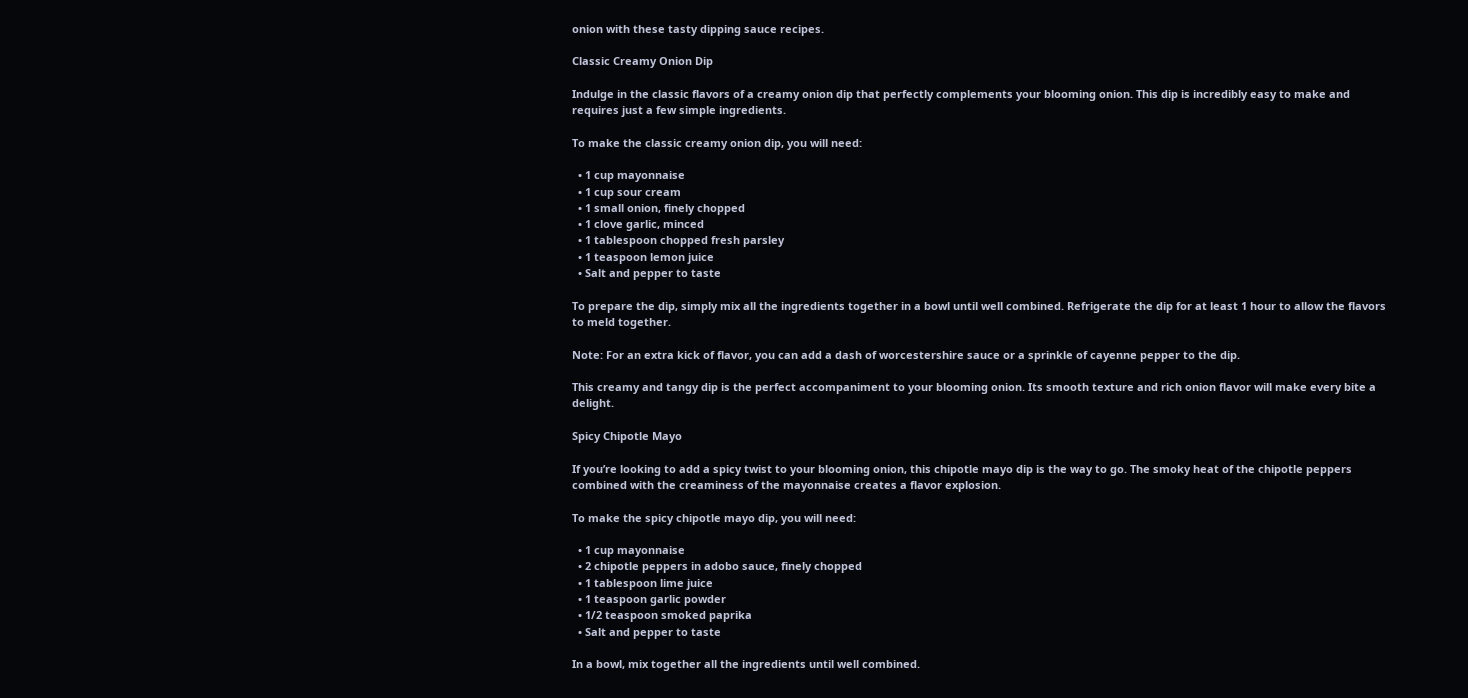onion with these tasty dipping sauce recipes.

Classic Creamy Onion Dip

Indulge in the classic flavors of a creamy onion dip that perfectly complements your blooming onion. This dip is incredibly easy to make and requires just a few simple ingredients.

To make the classic creamy onion dip, you will need:

  • 1 cup mayonnaise
  • 1 cup sour cream
  • 1 small onion, finely chopped
  • 1 clove garlic, minced
  • 1 tablespoon chopped fresh parsley
  • 1 teaspoon lemon juice
  • Salt and pepper to taste

To prepare the dip, simply mix all the ingredients together in a bowl until well combined. Refrigerate the dip for at least 1 hour to allow the flavors to meld together.

Note: For an extra kick of flavor, you can add a dash of worcestershire sauce or a sprinkle of cayenne pepper to the dip.

This creamy and tangy dip is the perfect accompaniment to your blooming onion. Its smooth texture and rich onion flavor will make every bite a delight.

Spicy Chipotle Mayo

If you’re looking to add a spicy twist to your blooming onion, this chipotle mayo dip is the way to go. The smoky heat of the chipotle peppers combined with the creaminess of the mayonnaise creates a flavor explosion.

To make the spicy chipotle mayo dip, you will need:

  • 1 cup mayonnaise
  • 2 chipotle peppers in adobo sauce, finely chopped
  • 1 tablespoon lime juice
  • 1 teaspoon garlic powder
  • 1/2 teaspoon smoked paprika
  • Salt and pepper to taste

In a bowl, mix together all the ingredients until well combined.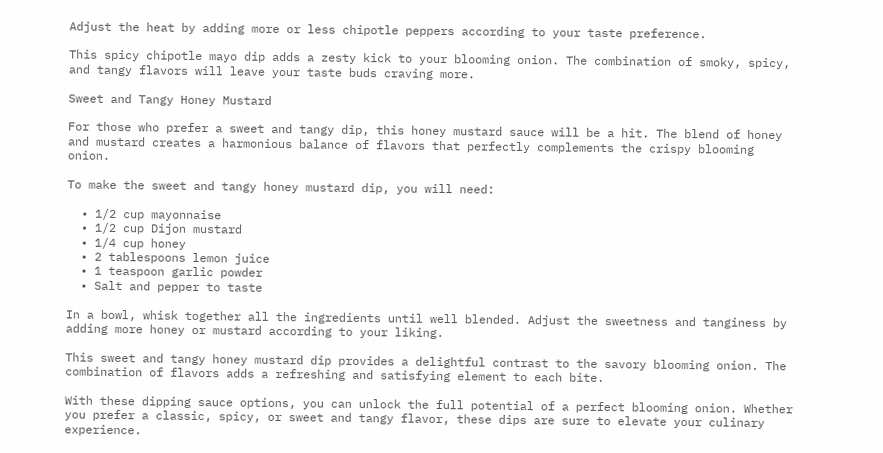Adjust the heat by adding more or less chipotle peppers according to your taste preference.

This spicy chipotle mayo dip adds a zesty kick to your blooming onion. The combination of smoky, spicy, and tangy flavors will leave your taste buds craving more.

Sweet and Tangy Honey Mustard

For those who prefer a sweet and tangy dip, this honey mustard sauce will be a hit. The blend of honey and mustard creates a harmonious balance of flavors that perfectly complements the crispy blooming onion.

To make the sweet and tangy honey mustard dip, you will need:

  • 1/2 cup mayonnaise
  • 1/2 cup Dijon mustard
  • 1/4 cup honey
  • 2 tablespoons lemon juice
  • 1 teaspoon garlic powder
  • Salt and pepper to taste

In a bowl, whisk together all the ingredients until well blended. Adjust the sweetness and tanginess by adding more honey or mustard according to your liking.

This sweet and tangy honey mustard dip provides a delightful contrast to the savory blooming onion. The combination of flavors adds a refreshing and satisfying element to each bite.

With these dipping sauce options, you can unlock the full potential of a perfect blooming onion. Whether you prefer a classic, spicy, or sweet and tangy flavor, these dips are sure to elevate your culinary experience.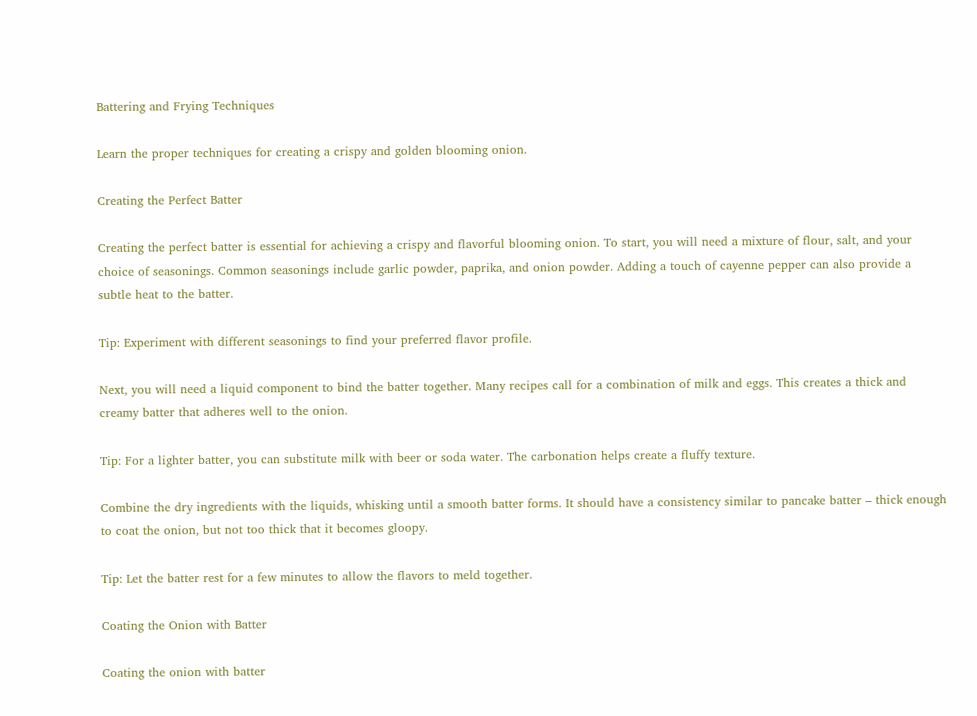Battering and Frying Techniques

Learn the proper techniques for creating a crispy and golden blooming onion.

Creating the Perfect Batter

Creating the perfect batter is essential for achieving a crispy and flavorful blooming onion. To start, you will need a mixture of flour, salt, and your choice of seasonings. Common seasonings include garlic powder, paprika, and onion powder. Adding a touch of cayenne pepper can also provide a subtle heat to the batter.

Tip: Experiment with different seasonings to find your preferred flavor profile.

Next, you will need a liquid component to bind the batter together. Many recipes call for a combination of milk and eggs. This creates a thick and creamy batter that adheres well to the onion.

Tip: For a lighter batter, you can substitute milk with beer or soda water. The carbonation helps create a fluffy texture.

Combine the dry ingredients with the liquids, whisking until a smooth batter forms. It should have a consistency similar to pancake batter – thick enough to coat the onion, but not too thick that it becomes gloopy.

Tip: Let the batter rest for a few minutes to allow the flavors to meld together.

Coating the Onion with Batter

Coating the onion with batter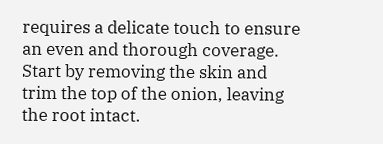requires a delicate touch to ensure an even and thorough coverage. Start by removing the skin and trim the top of the onion, leaving the root intact.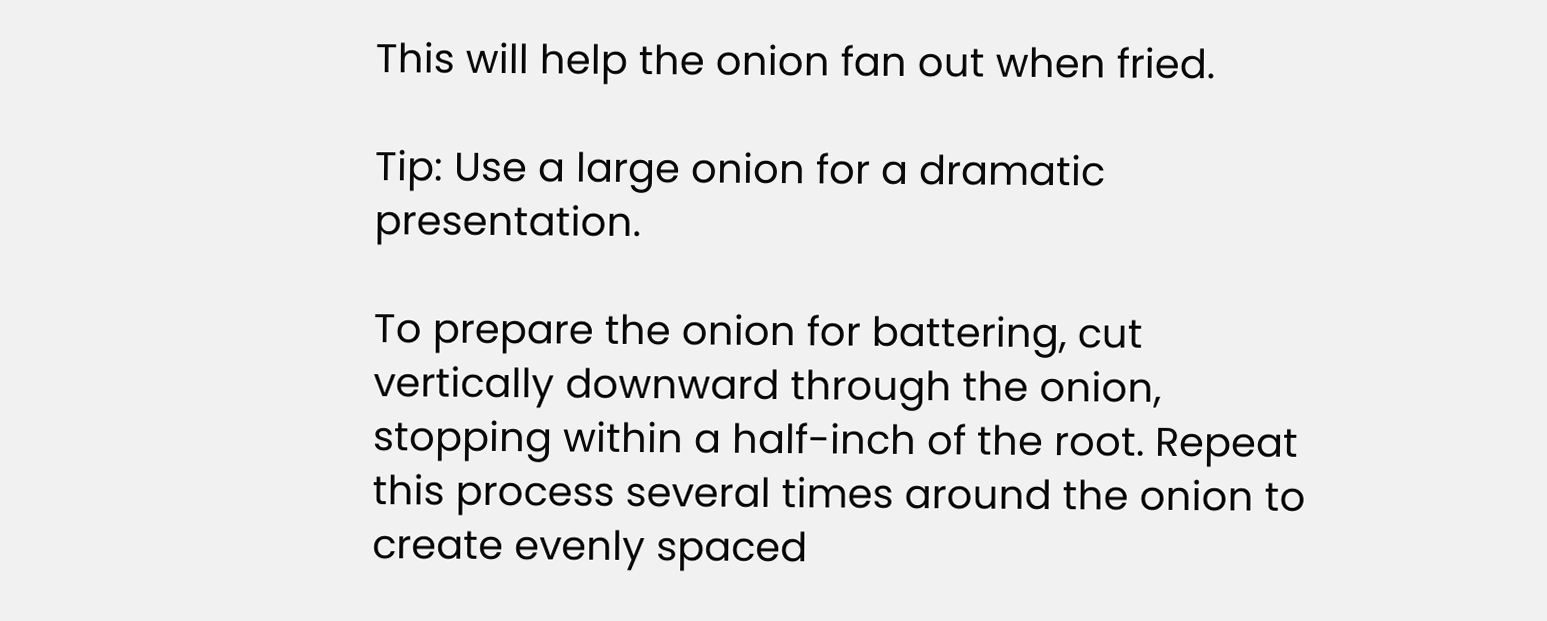This will help the onion fan out when fried.

Tip: Use a large onion for a dramatic presentation.

To prepare the onion for battering, cut vertically downward through the onion, stopping within a half-inch of the root. Repeat this process several times around the onion to create evenly spaced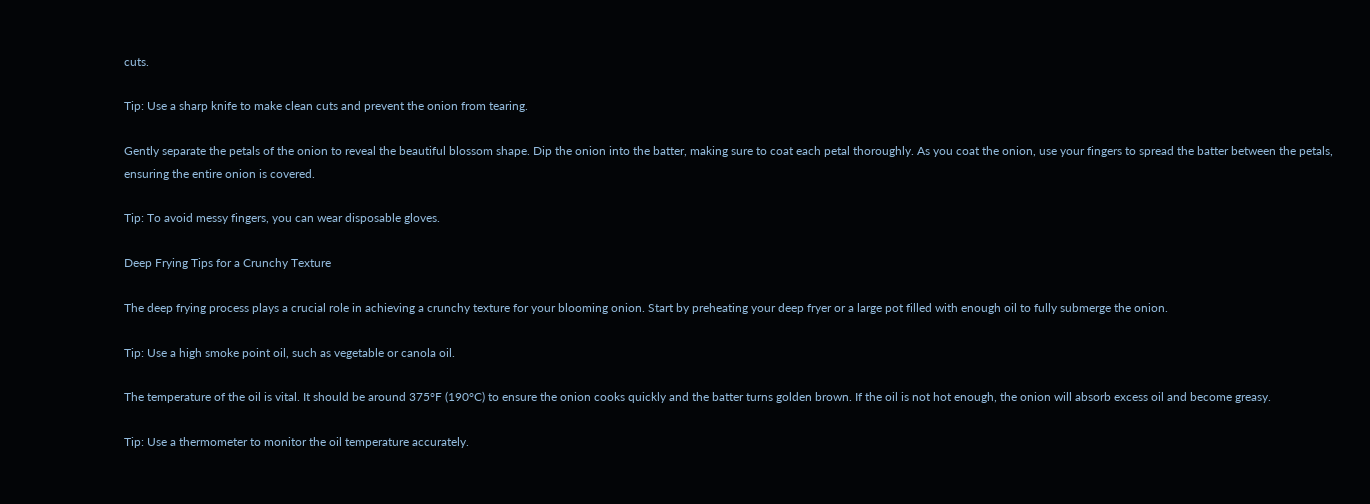cuts.

Tip: Use a sharp knife to make clean cuts and prevent the onion from tearing.

Gently separate the petals of the onion to reveal the beautiful blossom shape. Dip the onion into the batter, making sure to coat each petal thoroughly. As you coat the onion, use your fingers to spread the batter between the petals, ensuring the entire onion is covered.

Tip: To avoid messy fingers, you can wear disposable gloves.

Deep Frying Tips for a Crunchy Texture

The deep frying process plays a crucial role in achieving a crunchy texture for your blooming onion. Start by preheating your deep fryer or a large pot filled with enough oil to fully submerge the onion.

Tip: Use a high smoke point oil, such as vegetable or canola oil.

The temperature of the oil is vital. It should be around 375°F (190°C) to ensure the onion cooks quickly and the batter turns golden brown. If the oil is not hot enough, the onion will absorb excess oil and become greasy.

Tip: Use a thermometer to monitor the oil temperature accurately.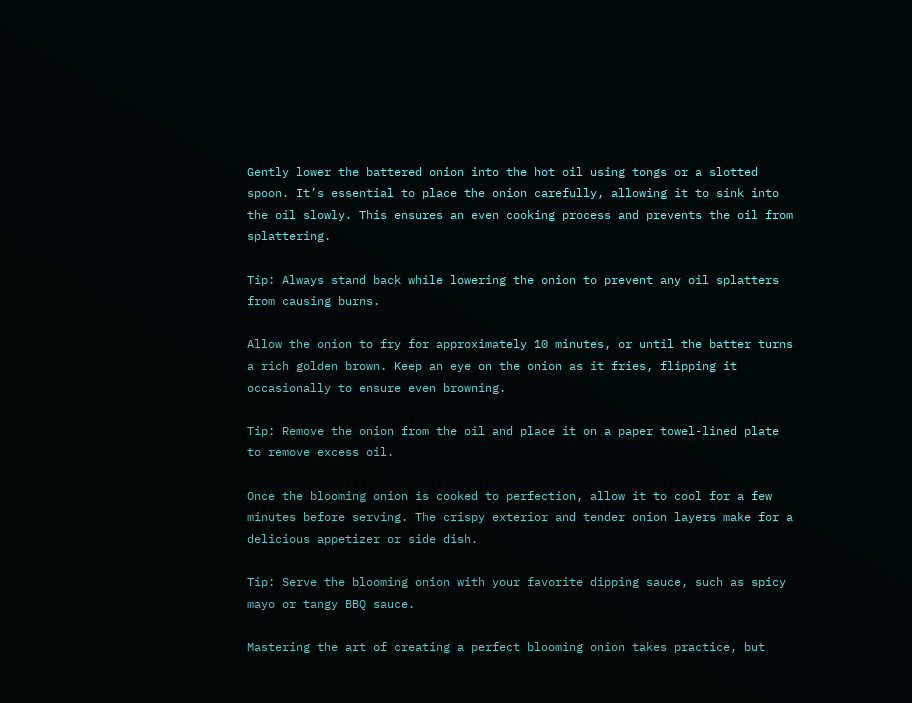Gently lower the battered onion into the hot oil using tongs or a slotted spoon. It’s essential to place the onion carefully, allowing it to sink into the oil slowly. This ensures an even cooking process and prevents the oil from splattering.

Tip: Always stand back while lowering the onion to prevent any oil splatters from causing burns.

Allow the onion to fry for approximately 10 minutes, or until the batter turns a rich golden brown. Keep an eye on the onion as it fries, flipping it occasionally to ensure even browning.

Tip: Remove the onion from the oil and place it on a paper towel-lined plate to remove excess oil.

Once the blooming onion is cooked to perfection, allow it to cool for a few minutes before serving. The crispy exterior and tender onion layers make for a delicious appetizer or side dish.

Tip: Serve the blooming onion with your favorite dipping sauce, such as spicy mayo or tangy BBQ sauce.

Mastering the art of creating a perfect blooming onion takes practice, but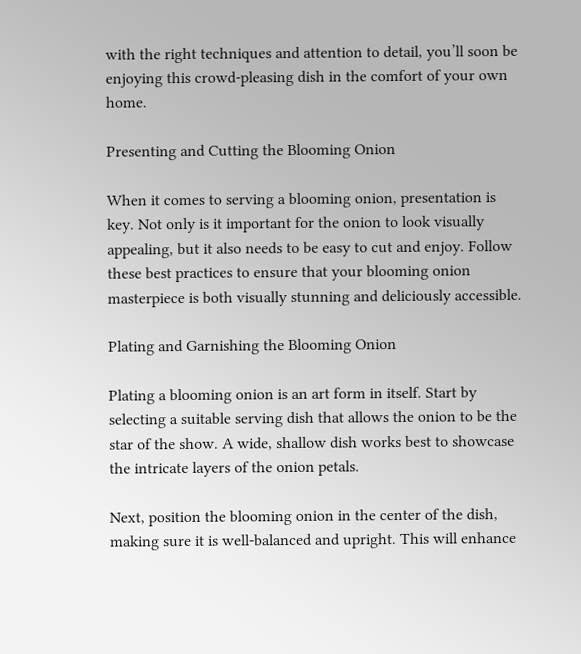with the right techniques and attention to detail, you’ll soon be enjoying this crowd-pleasing dish in the comfort of your own home.

Presenting and Cutting the Blooming Onion

When it comes to serving a blooming onion, presentation is key. Not only is it important for the onion to look visually appealing, but it also needs to be easy to cut and enjoy. Follow these best practices to ensure that your blooming onion masterpiece is both visually stunning and deliciously accessible.

Plating and Garnishing the Blooming Onion

Plating a blooming onion is an art form in itself. Start by selecting a suitable serving dish that allows the onion to be the star of the show. A wide, shallow dish works best to showcase the intricate layers of the onion petals.

Next, position the blooming onion in the center of the dish, making sure it is well-balanced and upright. This will enhance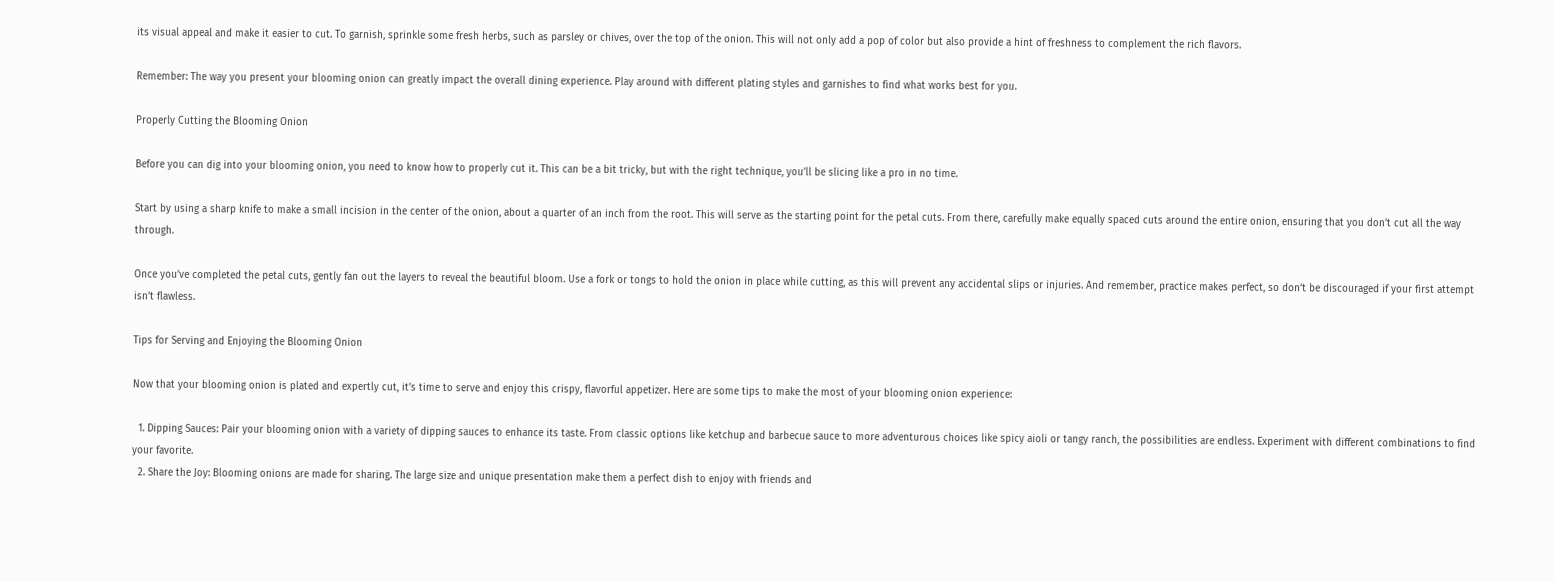its visual appeal and make it easier to cut. To garnish, sprinkle some fresh herbs, such as parsley or chives, over the top of the onion. This will not only add a pop of color but also provide a hint of freshness to complement the rich flavors.

Remember: The way you present your blooming onion can greatly impact the overall dining experience. Play around with different plating styles and garnishes to find what works best for you.

Properly Cutting the Blooming Onion

Before you can dig into your blooming onion, you need to know how to properly cut it. This can be a bit tricky, but with the right technique, you’ll be slicing like a pro in no time.

Start by using a sharp knife to make a small incision in the center of the onion, about a quarter of an inch from the root. This will serve as the starting point for the petal cuts. From there, carefully make equally spaced cuts around the entire onion, ensuring that you don’t cut all the way through.

Once you’ve completed the petal cuts, gently fan out the layers to reveal the beautiful bloom. Use a fork or tongs to hold the onion in place while cutting, as this will prevent any accidental slips or injuries. And remember, practice makes perfect, so don’t be discouraged if your first attempt isn’t flawless.

Tips for Serving and Enjoying the Blooming Onion

Now that your blooming onion is plated and expertly cut, it’s time to serve and enjoy this crispy, flavorful appetizer. Here are some tips to make the most of your blooming onion experience:

  1. Dipping Sauces: Pair your blooming onion with a variety of dipping sauces to enhance its taste. From classic options like ketchup and barbecue sauce to more adventurous choices like spicy aioli or tangy ranch, the possibilities are endless. Experiment with different combinations to find your favorite.
  2. Share the Joy: Blooming onions are made for sharing. The large size and unique presentation make them a perfect dish to enjoy with friends and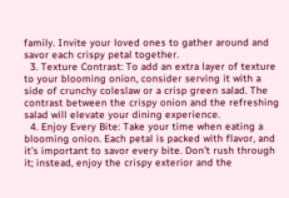family. Invite your loved ones to gather around and savor each crispy petal together.
  3. Texture Contrast: To add an extra layer of texture to your blooming onion, consider serving it with a side of crunchy coleslaw or a crisp green salad. The contrast between the crispy onion and the refreshing salad will elevate your dining experience.
  4. Enjoy Every Bite: Take your time when eating a blooming onion. Each petal is packed with flavor, and it’s important to savor every bite. Don’t rush through it; instead, enjoy the crispy exterior and the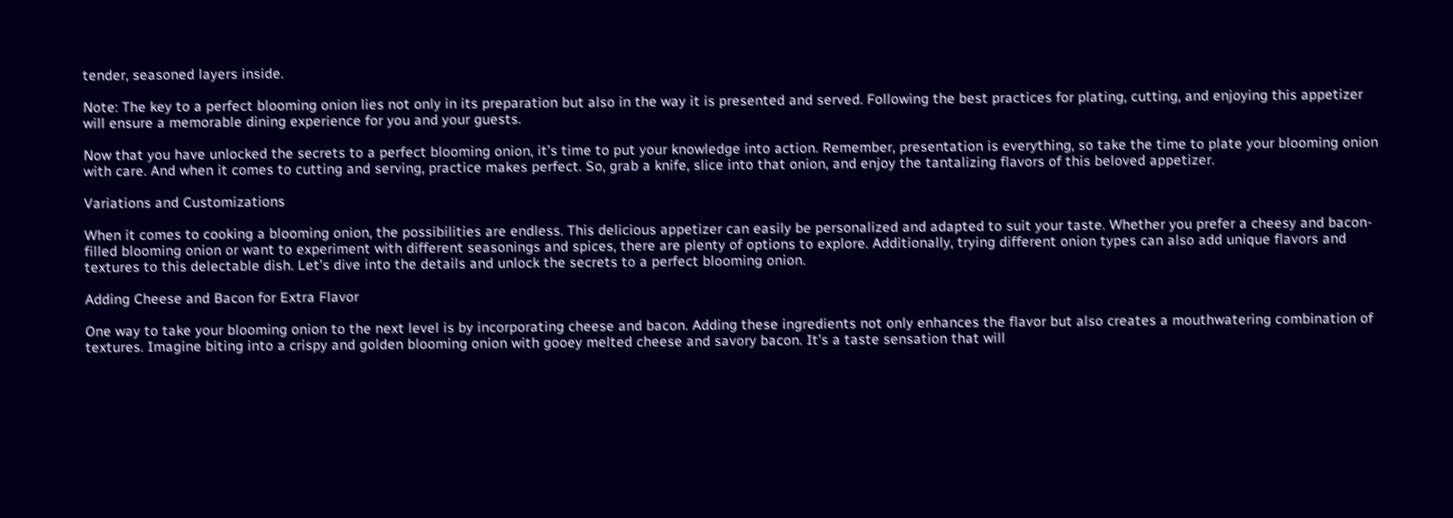tender, seasoned layers inside.

Note: The key to a perfect blooming onion lies not only in its preparation but also in the way it is presented and served. Following the best practices for plating, cutting, and enjoying this appetizer will ensure a memorable dining experience for you and your guests.

Now that you have unlocked the secrets to a perfect blooming onion, it’s time to put your knowledge into action. Remember, presentation is everything, so take the time to plate your blooming onion with care. And when it comes to cutting and serving, practice makes perfect. So, grab a knife, slice into that onion, and enjoy the tantalizing flavors of this beloved appetizer.

Variations and Customizations

When it comes to cooking a blooming onion, the possibilities are endless. This delicious appetizer can easily be personalized and adapted to suit your taste. Whether you prefer a cheesy and bacon-filled blooming onion or want to experiment with different seasonings and spices, there are plenty of options to explore. Additionally, trying different onion types can also add unique flavors and textures to this delectable dish. Let’s dive into the details and unlock the secrets to a perfect blooming onion.

Adding Cheese and Bacon for Extra Flavor

One way to take your blooming onion to the next level is by incorporating cheese and bacon. Adding these ingredients not only enhances the flavor but also creates a mouthwatering combination of textures. Imagine biting into a crispy and golden blooming onion with gooey melted cheese and savory bacon. It’s a taste sensation that will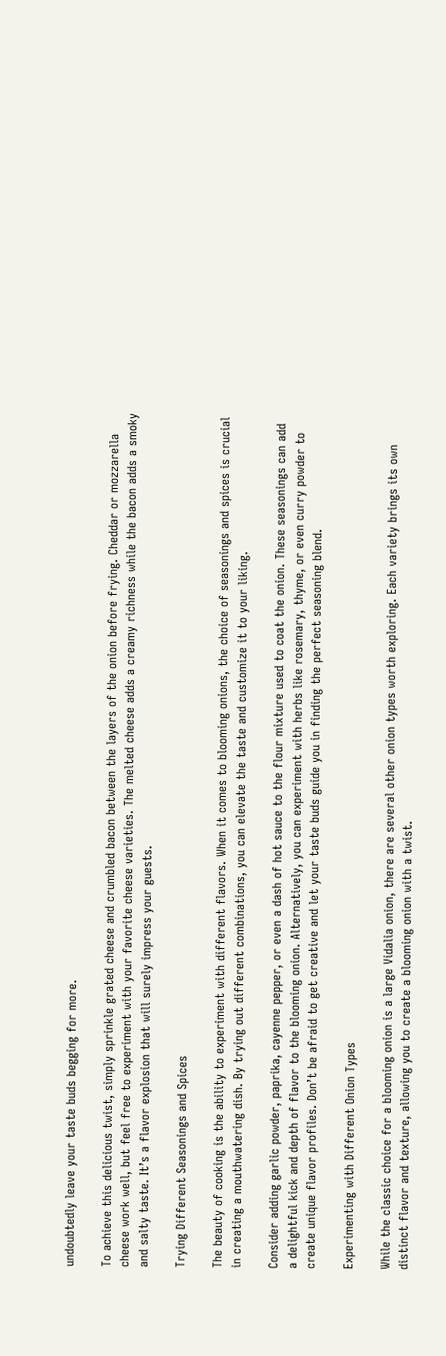undoubtedly leave your taste buds begging for more.

To achieve this delicious twist, simply sprinkle grated cheese and crumbled bacon between the layers of the onion before frying. Cheddar or mozzarella cheese work well, but feel free to experiment with your favorite cheese varieties. The melted cheese adds a creamy richness while the bacon adds a smoky and salty taste. It’s a flavor explosion that will surely impress your guests.

Trying Different Seasonings and Spices

The beauty of cooking is the ability to experiment with different flavors. When it comes to blooming onions, the choice of seasonings and spices is crucial in creating a mouthwatering dish. By trying out different combinations, you can elevate the taste and customize it to your liking.

Consider adding garlic powder, paprika, cayenne pepper, or even a dash of hot sauce to the flour mixture used to coat the onion. These seasonings can add a delightful kick and depth of flavor to the blooming onion. Alternatively, you can experiment with herbs like rosemary, thyme, or even curry powder to create unique flavor profiles. Don’t be afraid to get creative and let your taste buds guide you in finding the perfect seasoning blend.

Experimenting with Different Onion Types

While the classic choice for a blooming onion is a large Vidalia onion, there are several other onion types worth exploring. Each variety brings its own distinct flavor and texture, allowing you to create a blooming onion with a twist.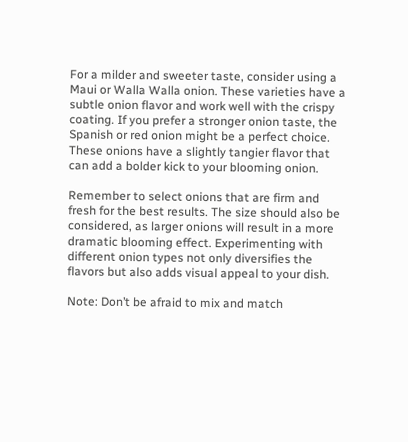For a milder and sweeter taste, consider using a Maui or Walla Walla onion. These varieties have a subtle onion flavor and work well with the crispy coating. If you prefer a stronger onion taste, the Spanish or red onion might be a perfect choice. These onions have a slightly tangier flavor that can add a bolder kick to your blooming onion.

Remember to select onions that are firm and fresh for the best results. The size should also be considered, as larger onions will result in a more dramatic blooming effect. Experimenting with different onion types not only diversifies the flavors but also adds visual appeal to your dish.

Note: Don’t be afraid to mix and match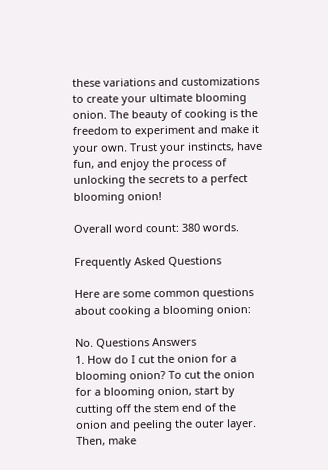these variations and customizations to create your ultimate blooming onion. The beauty of cooking is the freedom to experiment and make it your own. Trust your instincts, have fun, and enjoy the process of unlocking the secrets to a perfect blooming onion!

Overall word count: 380 words.

Frequently Asked Questions

Here are some common questions about cooking a blooming onion:

No. Questions Answers
1. How do I cut the onion for a blooming onion? To cut the onion for a blooming onion, start by cutting off the stem end of the onion and peeling the outer layer. Then, make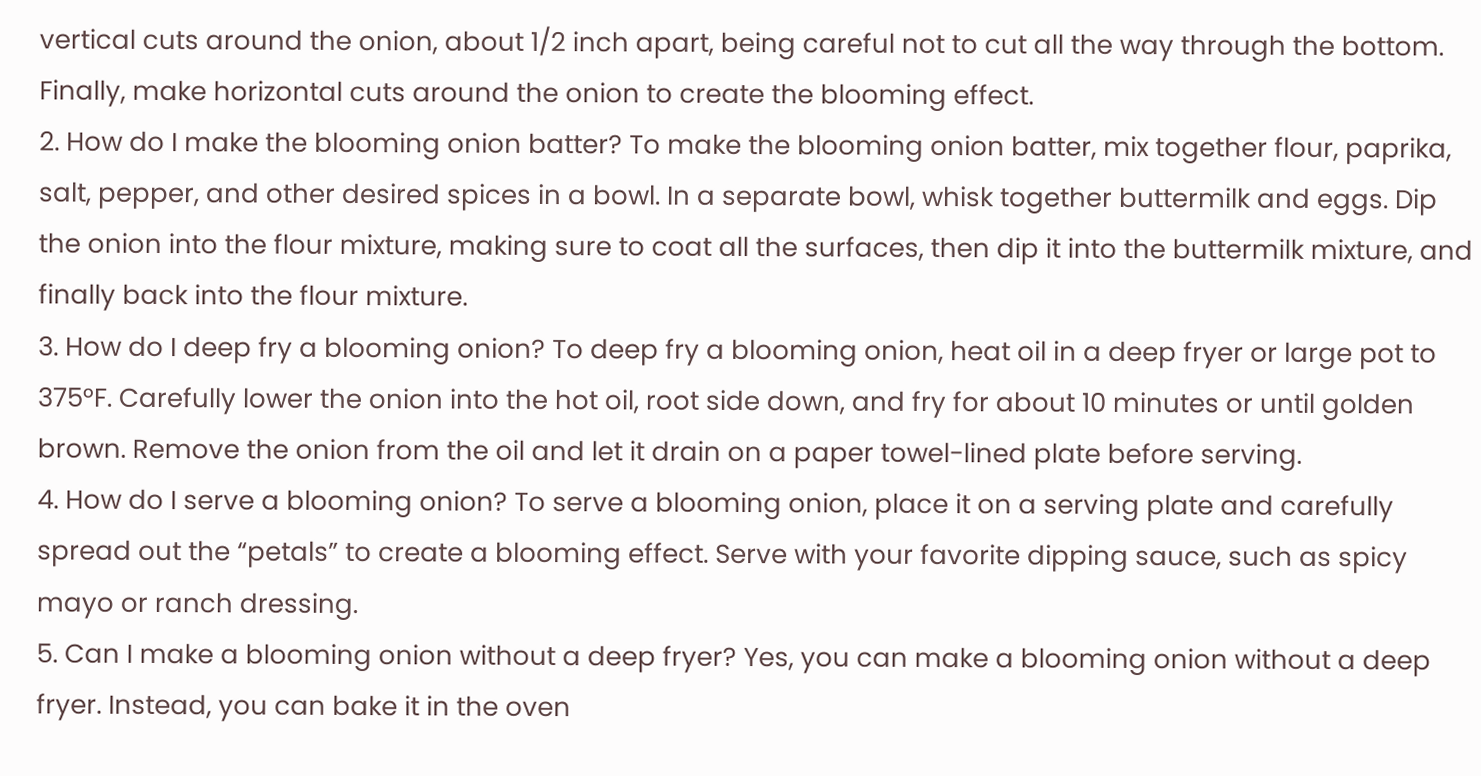vertical cuts around the onion, about 1/2 inch apart, being careful not to cut all the way through the bottom. Finally, make horizontal cuts around the onion to create the blooming effect.
2. How do I make the blooming onion batter? To make the blooming onion batter, mix together flour, paprika, salt, pepper, and other desired spices in a bowl. In a separate bowl, whisk together buttermilk and eggs. Dip the onion into the flour mixture, making sure to coat all the surfaces, then dip it into the buttermilk mixture, and finally back into the flour mixture.
3. How do I deep fry a blooming onion? To deep fry a blooming onion, heat oil in a deep fryer or large pot to 375°F. Carefully lower the onion into the hot oil, root side down, and fry for about 10 minutes or until golden brown. Remove the onion from the oil and let it drain on a paper towel-lined plate before serving.
4. How do I serve a blooming onion? To serve a blooming onion, place it on a serving plate and carefully spread out the “petals” to create a blooming effect. Serve with your favorite dipping sauce, such as spicy mayo or ranch dressing.
5. Can I make a blooming onion without a deep fryer? Yes, you can make a blooming onion without a deep fryer. Instead, you can bake it in the oven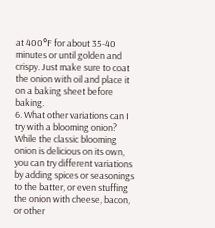at 400°F for about 35-40 minutes or until golden and crispy. Just make sure to coat the onion with oil and place it on a baking sheet before baking.
6. What other variations can I try with a blooming onion? While the classic blooming onion is delicious on its own, you can try different variations by adding spices or seasonings to the batter, or even stuffing the onion with cheese, bacon, or other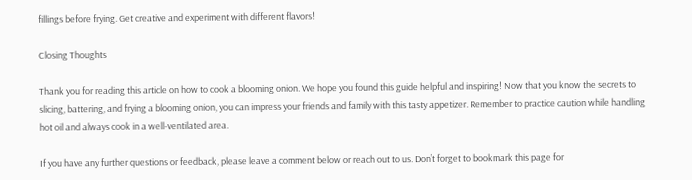fillings before frying. Get creative and experiment with different flavors!

Closing Thoughts

Thank you for reading this article on how to cook a blooming onion. We hope you found this guide helpful and inspiring! Now that you know the secrets to slicing, battering, and frying a blooming onion, you can impress your friends and family with this tasty appetizer. Remember to practice caution while handling hot oil and always cook in a well-ventilated area.

If you have any further questions or feedback, please leave a comment below or reach out to us. Don’t forget to bookmark this page for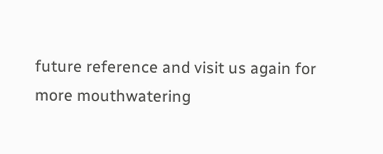future reference and visit us again for more mouthwatering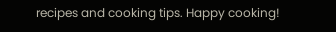recipes and cooking tips. Happy cooking!